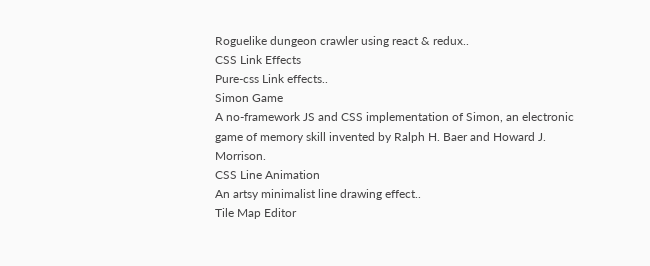Roguelike dungeon crawler using react & redux..
CSS Link Effects
Pure-css Link effects..
Simon Game
A no-framework JS and CSS implementation of Simon, an electronic game of memory skill invented by Ralph H. Baer and Howard J. Morrison.
CSS Line Animation
An artsy minimalist line drawing effect..
Tile Map Editor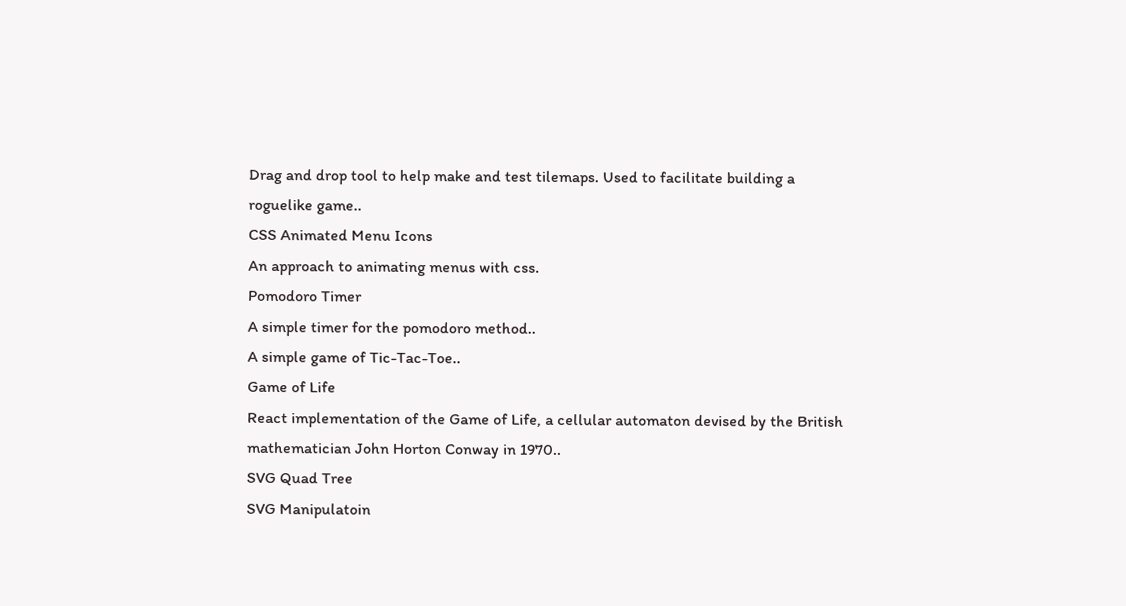Drag and drop tool to help make and test tilemaps. Used to facilitate building a roguelike game..
CSS Animated Menu Icons
An approach to animating menus with css.
Pomodoro Timer
A simple timer for the pomodoro method..
A simple game of Tic-Tac-Toe..
Game of Life
React implementation of the Game of Life, a cellular automaton devised by the British mathematician John Horton Conway in 1970..
SVG Quad Tree
SVG Manipulatoin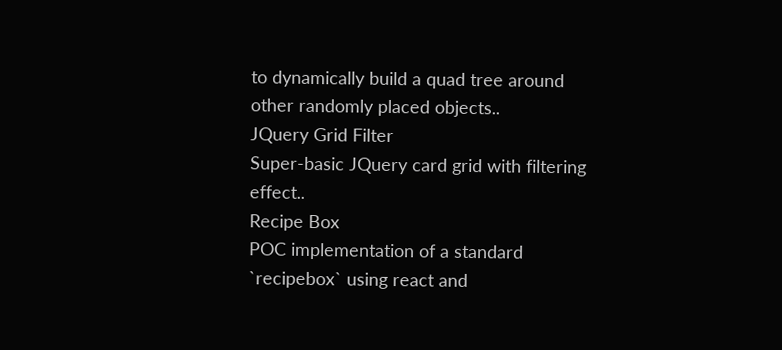to dynamically build a quad tree around other randomly placed objects..
JQuery Grid Filter
Super-basic JQuery card grid with filtering effect..
Recipe Box
POC implementation of a standard `recipebox` using react and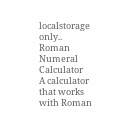localstorage only..
Roman Numeral Calculator
A calculator that works with Roman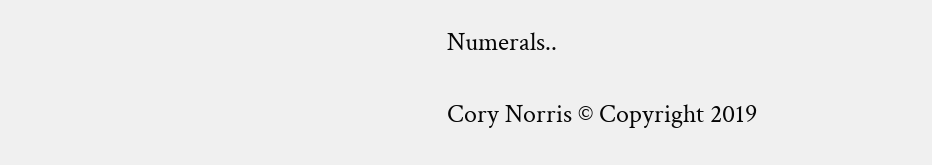Numerals..

Cory Norris © Copyright 2019